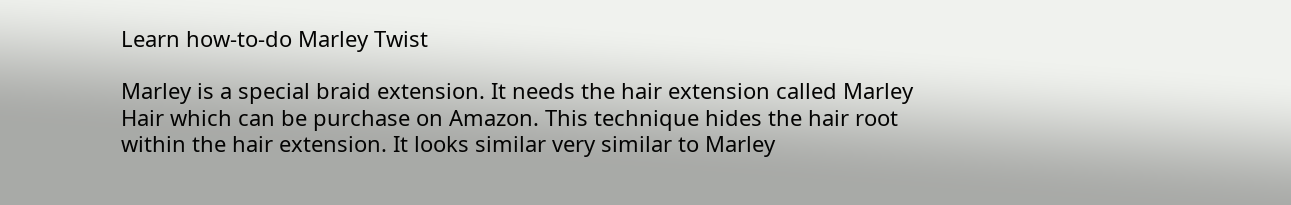Learn how-to-do Marley Twist

Marley is a special braid extension. It needs the hair extension called Marley Hair which can be purchase on Amazon. This technique hides the hair root within the hair extension. It looks similar very similar to Marley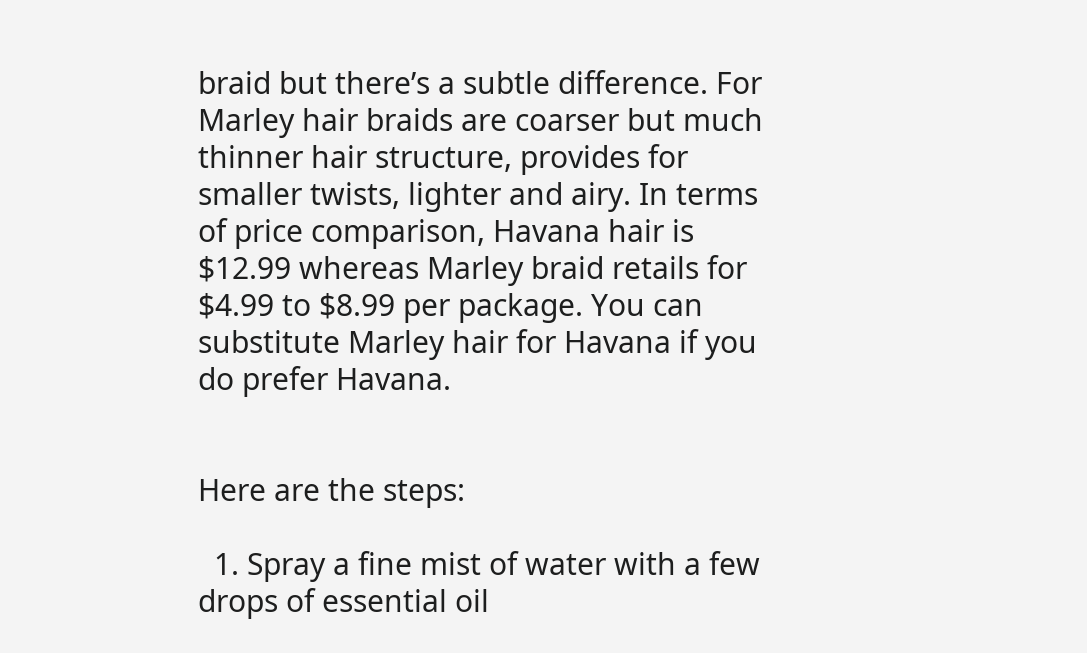braid but there’s a subtle difference. For Marley hair braids are coarser but much thinner hair structure, provides for smaller twists, lighter and airy. In terms of price comparison, Havana hair is $12.99 whereas Marley braid retails for $4.99 to $8.99 per package. You can substitute Marley hair for Havana if you do prefer Havana.


Here are the steps:

  1. Spray a fine mist of water with a few drops of essential oil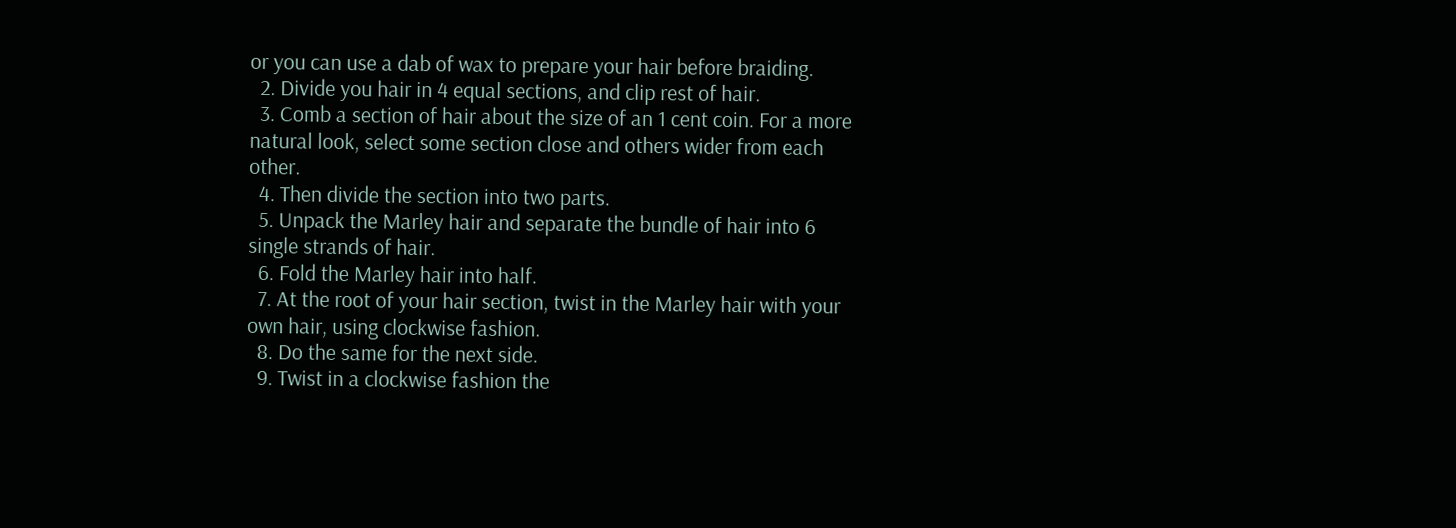or you can use a dab of wax to prepare your hair before braiding.
  2. Divide you hair in 4 equal sections, and clip rest of hair.
  3. Comb a section of hair about the size of an 1 cent coin. For a more natural look, select some section close and others wider from each other.
  4. Then divide the section into two parts.
  5. Unpack the Marley hair and separate the bundle of hair into 6 single strands of hair.
  6. Fold the Marley hair into half.
  7. At the root of your hair section, twist in the Marley hair with your own hair, using clockwise fashion.
  8. Do the same for the next side.
  9. Twist in a clockwise fashion the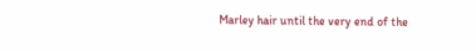Marley hair until the very end of the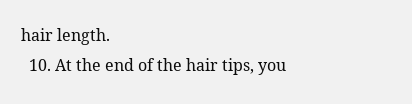hair length.
  10. At the end of the hair tips, you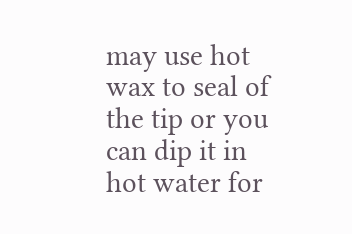may use hot wax to seal of the tip or you can dip it in hot water for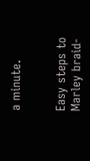a minute.


Easy steps to Marley braid-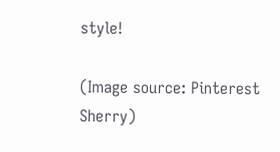style!

(Image source: Pinterest Sherry)